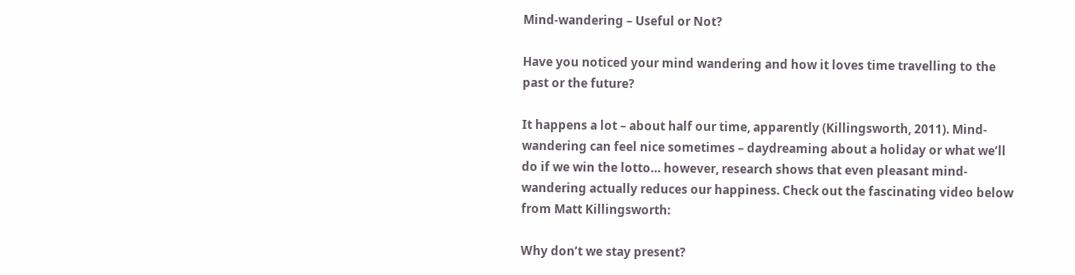Mind-wandering – Useful or Not?

Have you noticed your mind wandering and how it loves time travelling to the past or the future?

It happens a lot – about half our time, apparently (Killingsworth, 2011). Mind-wandering can feel nice sometimes – daydreaming about a holiday or what we’ll do if we win the lotto… however, research shows that even pleasant mind-wandering actually reduces our happiness. Check out the fascinating video below from Matt Killingsworth:

Why don’t we stay present?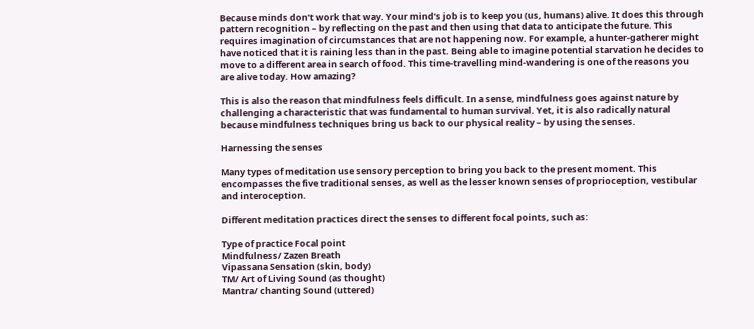Because minds don’t work that way. Your mind’s job is to keep you (us, humans) alive. It does this through pattern recognition – by reflecting on the past and then using that data to anticipate the future. This requires imagination of circumstances that are not happening now. For example, a hunter-gatherer might have noticed that it is raining less than in the past. Being able to imagine potential starvation he decides to move to a different area in search of food. This time-travelling mind-wandering is one of the reasons you are alive today. How amazing?

This is also the reason that mindfulness feels difficult. In a sense, mindfulness goes against nature by challenging a characteristic that was fundamental to human survival. Yet, it is also radically natural because mindfulness techniques bring us back to our physical reality – by using the senses.

Harnessing the senses

Many types of meditation use sensory perception to bring you back to the present moment. This encompasses the five traditional senses, as well as the lesser known senses of proprioception, vestibular and interoception.

Different meditation practices direct the senses to different focal points, such as:

Type of practice Focal point
Mindfulness/ Zazen Breath
Vipassana Sensation (skin, body)
TM/ Art of Living Sound (as thought)
Mantra/ chanting Sound (uttered)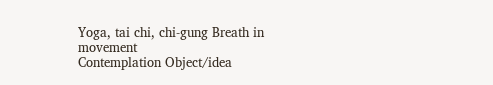Yoga, tai chi, chi-gung Breath in movement
Contemplation Object/idea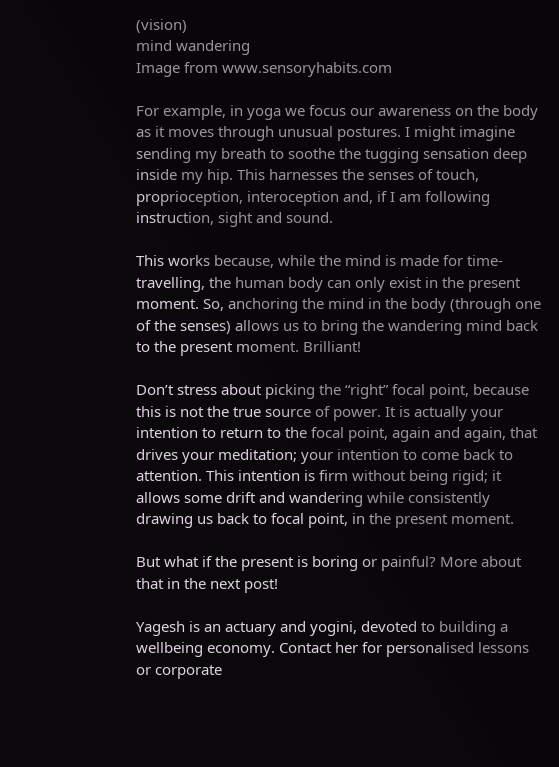(vision)
mind wandering
Image from www.sensoryhabits.com

For example, in yoga we focus our awareness on the body as it moves through unusual postures. I might imagine sending my breath to soothe the tugging sensation deep inside my hip. This harnesses the senses of touch, proprioception, interoception and, if I am following instruction, sight and sound.

This works because, while the mind is made for time-travelling, the human body can only exist in the present moment. So, anchoring the mind in the body (through one of the senses) allows us to bring the wandering mind back to the present moment. Brilliant!

Don’t stress about picking the “right” focal point, because this is not the true source of power. It is actually your intention to return to the focal point, again and again, that drives your meditation; your intention to come back to attention. This intention is firm without being rigid; it allows some drift and wandering while consistently drawing us back to focal point, in the present moment.

But what if the present is boring or painful? More about that in the next post!

Yagesh is an actuary and yogini, devoted to building a wellbeing economy. Contact her for personalised lessons or corporate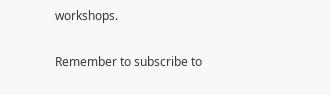workshops.

Remember to subscribe to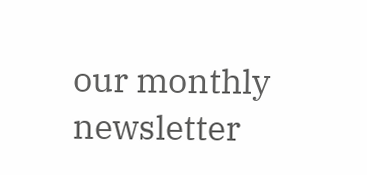our monthly newsletter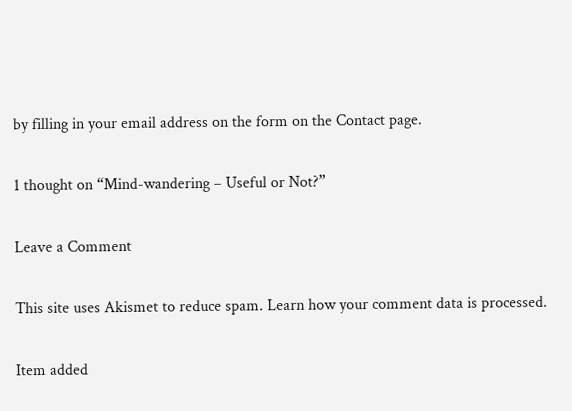by filling in your email address on the form on the Contact page.

1 thought on “Mind-wandering – Useful or Not?”

Leave a Comment

This site uses Akismet to reduce spam. Learn how your comment data is processed.

Item added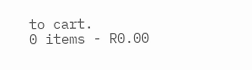to cart.
0 items - R0.00